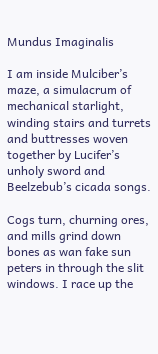Mundus Imaginalis

I am inside Mulciber’s maze, a simulacrum of mechanical starlight, winding stairs and turrets and buttresses woven together by Lucifer’s unholy sword and Beelzebub’s cicada songs.

Cogs turn, churning ores, and mills grind down bones as wan fake sun peters in through the slit windows. I race up the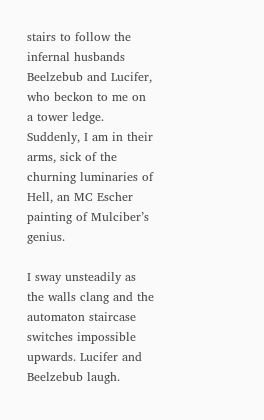stairs to follow the infernal husbands Beelzebub and Lucifer, who beckon to me on a tower ledge. Suddenly, I am in their arms, sick of the churning luminaries of Hell, an MC Escher painting of Mulciber’s genius.

I sway unsteadily as the walls clang and the automaton staircase switches impossible upwards. Lucifer and Beelzebub laugh.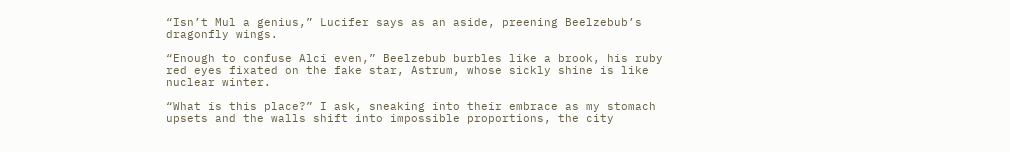“Isn’t Mul a genius,” Lucifer says as an aside, preening Beelzebub’s dragonfly wings.

“Enough to confuse Alci even,” Beelzebub burbles like a brook, his ruby red eyes fixated on the fake star, Astrum, whose sickly shine is like nuclear winter.

“What is this place?” I ask, sneaking into their embrace as my stomach upsets and the walls shift into impossible proportions, the city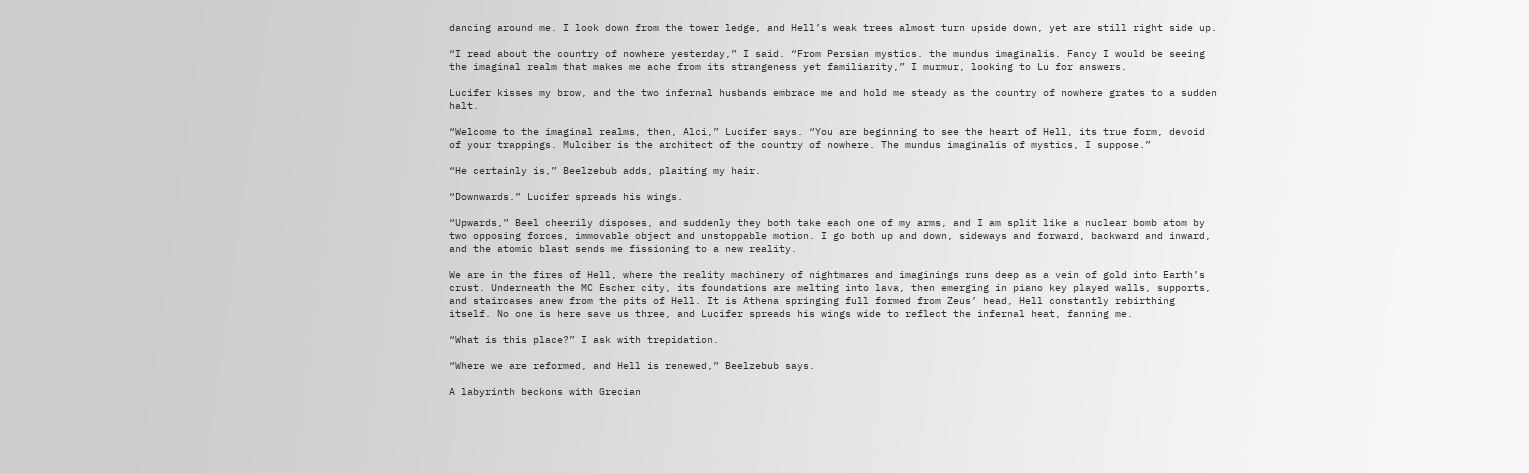dancing around me. I look down from the tower ledge, and Hell’s weak trees almost turn upside down, yet are still right side up.

“I read about the country of nowhere yesterday,” I said. “From Persian mystics. the mundus imaginalis. Fancy I would be seeing the imaginal realm that makes me ache from its strangeness yet familiarity,” I murmur, looking to Lu for answers.

Lucifer kisses my brow, and the two infernal husbands embrace me and hold me steady as the country of nowhere grates to a sudden halt.

“Welcome to the imaginal realms, then, Alci,” Lucifer says. “You are beginning to see the heart of Hell, its true form, devoid of your trappings. Mulciber is the architect of the country of nowhere. The mundus imaginalis of mystics, I suppose.”

“He certainly is,” Beelzebub adds, plaiting my hair.

“Downwards.” Lucifer spreads his wings.

“Upwards,” Beel cheerily disposes, and suddenly they both take each one of my arms, and I am split like a nuclear bomb atom by two opposing forces, immovable object and unstoppable motion. I go both up and down, sideways and forward, backward and inward, and the atomic blast sends me fissioning to a new reality.

We are in the fires of Hell, where the reality machinery of nightmares and imaginings runs deep as a vein of gold into Earth’s crust. Underneath the MC Escher city, its foundations are melting into lava, then emerging in piano key played walls, supports, and staircases anew from the pits of Hell. It is Athena springing full formed from Zeus’ head, Hell constantly rebirthing itself. No one is here save us three, and Lucifer spreads his wings wide to reflect the infernal heat, fanning me.

“What is this place?” I ask with trepidation.

“Where we are reformed, and Hell is renewed,” Beelzebub says.

A labyrinth beckons with Grecian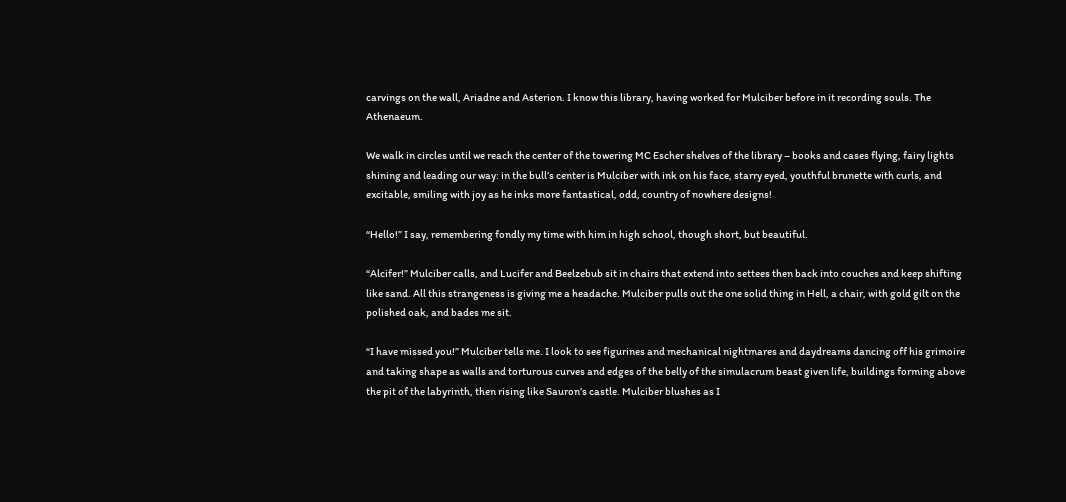carvings on the wall, Ariadne and Asterion. I know this library, having worked for Mulciber before in it recording souls. The Athenaeum.

We walk in circles until we reach the center of the towering MC Escher shelves of the library – books and cases flying, fairy lights shining and leading our way: in the bull’s center is Mulciber with ink on his face, starry eyed, youthful brunette with curls, and excitable, smiling with joy as he inks more fantastical, odd, country of nowhere designs!

“Hello!” I say, remembering fondly my time with him in high school, though short, but beautiful.

“Alcifer!” Mulciber calls, and Lucifer and Beelzebub sit in chairs that extend into settees then back into couches and keep shifting like sand. All this strangeness is giving me a headache. Mulciber pulls out the one solid thing in Hell, a chair, with gold gilt on the polished oak, and bades me sit.

“I have missed you!” Mulciber tells me. I look to see figurines and mechanical nightmares and daydreams dancing off his grimoire and taking shape as walls and torturous curves and edges of the belly of the simulacrum beast given life, buildings forming above the pit of the labyrinth, then rising like Sauron’s castle. Mulciber blushes as I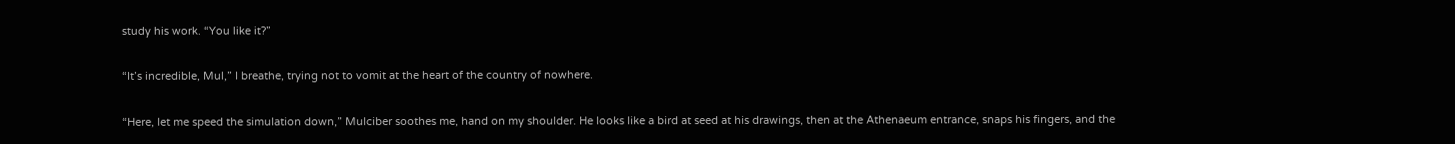study his work. “You like it?”

“It’s incredible, Mul,” I breathe, trying not to vomit at the heart of the country of nowhere.

“Here, let me speed the simulation down,” Mulciber soothes me, hand on my shoulder. He looks like a bird at seed at his drawings, then at the Athenaeum entrance, snaps his fingers, and the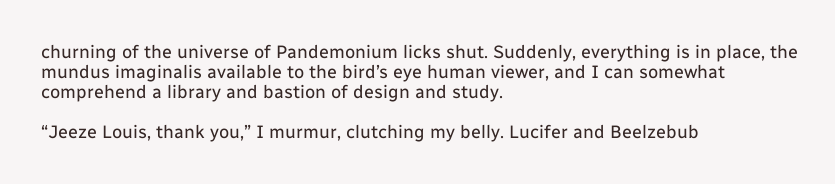churning of the universe of Pandemonium licks shut. Suddenly, everything is in place, the mundus imaginalis available to the bird’s eye human viewer, and I can somewhat comprehend a library and bastion of design and study.

“Jeeze Louis, thank you,” I murmur, clutching my belly. Lucifer and Beelzebub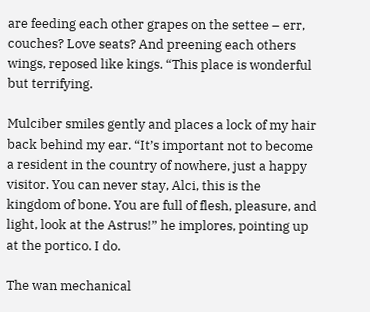are feeding each other grapes on the settee – err, couches? Love seats? And preening each others wings, reposed like kings. “This place is wonderful but terrifying.

Mulciber smiles gently and places a lock of my hair back behind my ear. “It’s important not to become a resident in the country of nowhere, just a happy visitor. You can never stay, Alci, this is the kingdom of bone. You are full of flesh, pleasure, and light, look at the Astrus!” he implores, pointing up at the portico. I do.

The wan mechanical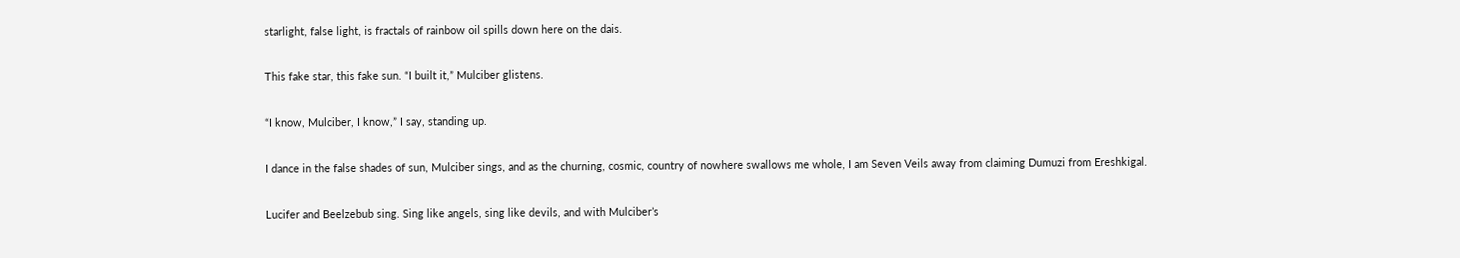starlight, false light, is fractals of rainbow oil spills down here on the dais.

This fake star, this fake sun. “I built it,” Mulciber glistens.

“I know, Mulciber, I know,” I say, standing up.

I dance in the false shades of sun, Mulciber sings, and as the churning, cosmic, country of nowhere swallows me whole, I am Seven Veils away from claiming Dumuzi from Ereshkigal.

Lucifer and Beelzebub sing. Sing like angels, sing like devils, and with Mulciber’s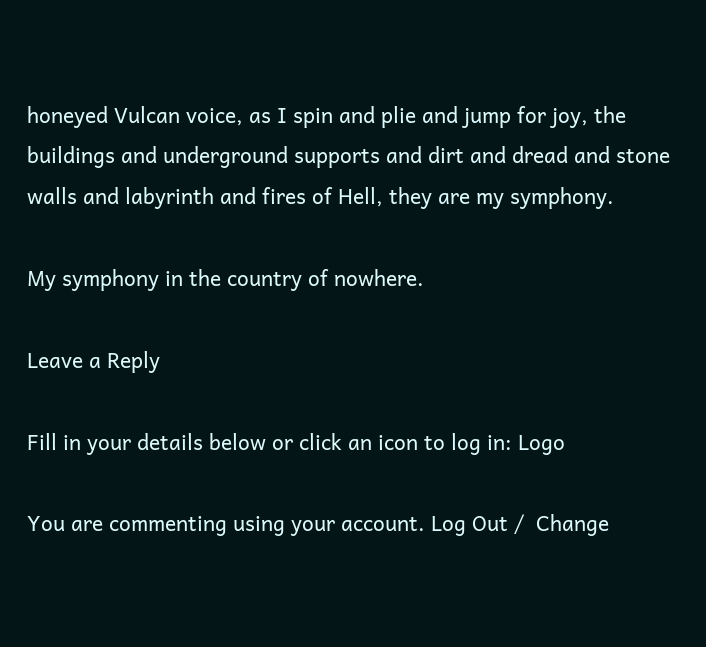honeyed Vulcan voice, as I spin and plie and jump for joy, the buildings and underground supports and dirt and dread and stone walls and labyrinth and fires of Hell, they are my symphony.

My symphony in the country of nowhere.

Leave a Reply

Fill in your details below or click an icon to log in: Logo

You are commenting using your account. Log Out /  Change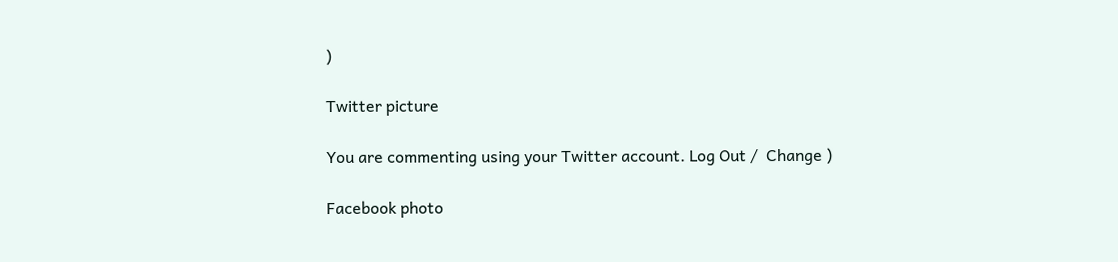)

Twitter picture

You are commenting using your Twitter account. Log Out /  Change )

Facebook photo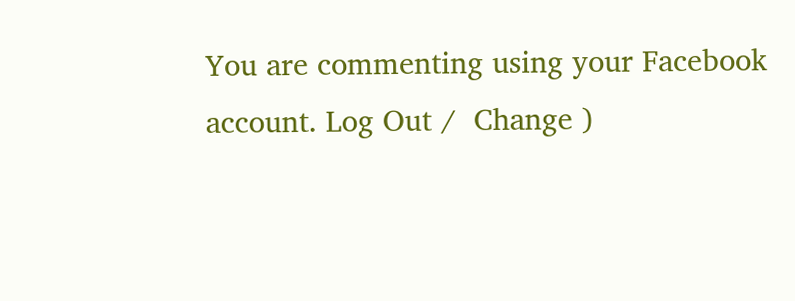You are commenting using your Facebook account. Log Out /  Change )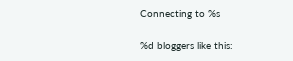Connecting to %s

%d bloggers like this: